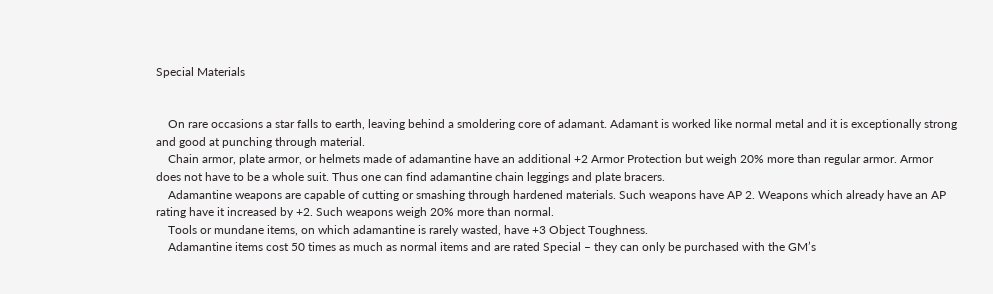Special Materials


    On rare occasions a star falls to earth, leaving behind a smoldering core of adamant. Adamant is worked like normal metal and it is exceptionally strong and good at punching through material.
    Chain armor, plate armor, or helmets made of adamantine have an additional +2 Armor Protection but weigh 20% more than regular armor. Armor does not have to be a whole suit. Thus one can find adamantine chain leggings and plate bracers.
    Adamantine weapons are capable of cutting or smashing through hardened materials. Such weapons have AP 2. Weapons which already have an AP rating have it increased by +2. Such weapons weigh 20% more than normal.
    Tools or mundane items, on which adamantine is rarely wasted, have +3 Object Toughness.
    Adamantine items cost 50 times as much as normal items and are rated Special – they can only be purchased with the GM’s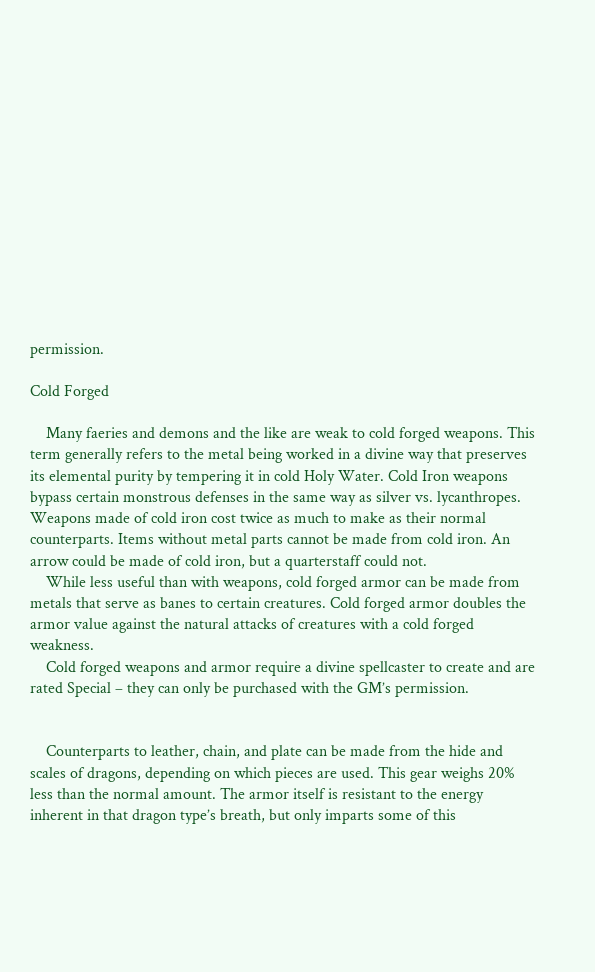permission.

Cold Forged

    Many faeries and demons and the like are weak to cold forged weapons. This term generally refers to the metal being worked in a divine way that preserves its elemental purity by tempering it in cold Holy Water. Cold Iron weapons bypass certain monstrous defenses in the same way as silver vs. lycanthropes. Weapons made of cold iron cost twice as much to make as their normal counterparts. Items without metal parts cannot be made from cold iron. An arrow could be made of cold iron, but a quarterstaff could not.
    While less useful than with weapons, cold forged armor can be made from metals that serve as banes to certain creatures. Cold forged armor doubles the armor value against the natural attacks of creatures with a cold forged weakness.
    Cold forged weapons and armor require a divine spellcaster to create and are rated Special – they can only be purchased with the GM’s permission.


    Counterparts to leather, chain, and plate can be made from the hide and scales of dragons, depending on which pieces are used. This gear weighs 20% less than the normal amount. The armor itself is resistant to the energy inherent in that dragon type’s breath, but only imparts some of this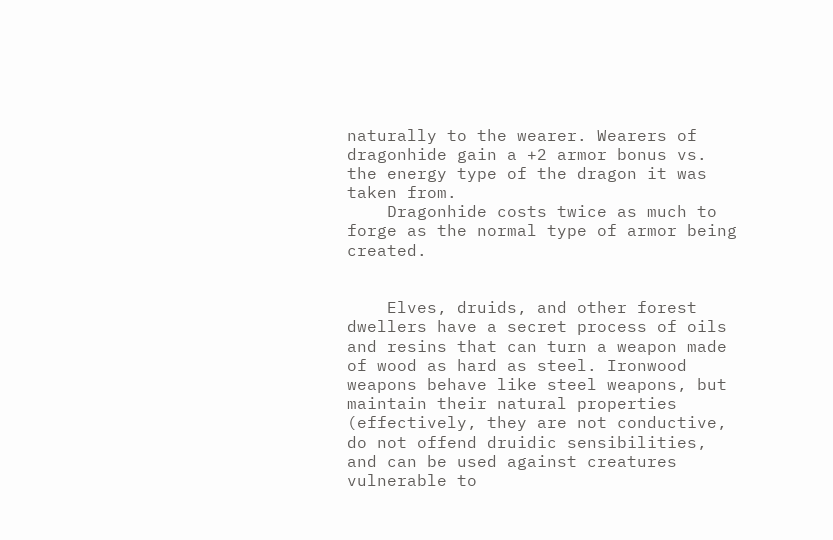naturally to the wearer. Wearers of dragonhide gain a +2 armor bonus vs. the energy type of the dragon it was taken from.
    Dragonhide costs twice as much to forge as the normal type of armor being created.


    Elves, druids, and other forest dwellers have a secret process of oils and resins that can turn a weapon made of wood as hard as steel. Ironwood weapons behave like steel weapons, but maintain their natural properties (effectively, they are not conductive, do not offend druidic sensibilities, and can be used against creatures vulnerable to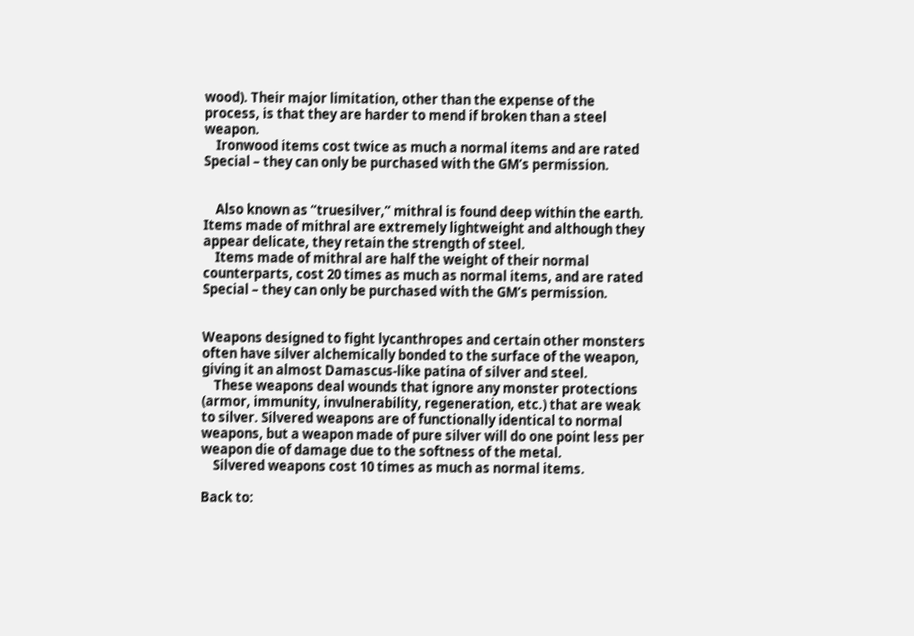wood). Their major limitation, other than the expense of the process, is that they are harder to mend if broken than a steel weapon.
    Ironwood items cost twice as much a normal items and are rated Special – they can only be purchased with the GM’s permission.


    Also known as “truesilver,” mithral is found deep within the earth. Items made of mithral are extremely lightweight and although they appear delicate, they retain the strength of steel.
    Items made of mithral are half the weight of their normal counterparts, cost 20 times as much as normal items, and are rated Special – they can only be purchased with the GM’s permission.


Weapons designed to fight lycanthropes and certain other monsters often have silver alchemically bonded to the surface of the weapon, giving it an almost Damascus-like patina of silver and steel.
    These weapons deal wounds that ignore any monster protections (armor, immunity, invulnerability, regeneration, etc.) that are weak to silver. Silvered weapons are of functionally identical to normal weapons, but a weapon made of pure silver will do one point less per weapon die of damage due to the softness of the metal.
    Silvered weapons cost 10 times as much as normal items.

Back to: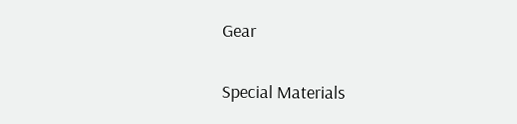Gear

Special Materials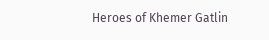Heroes of Khemer Gatlin